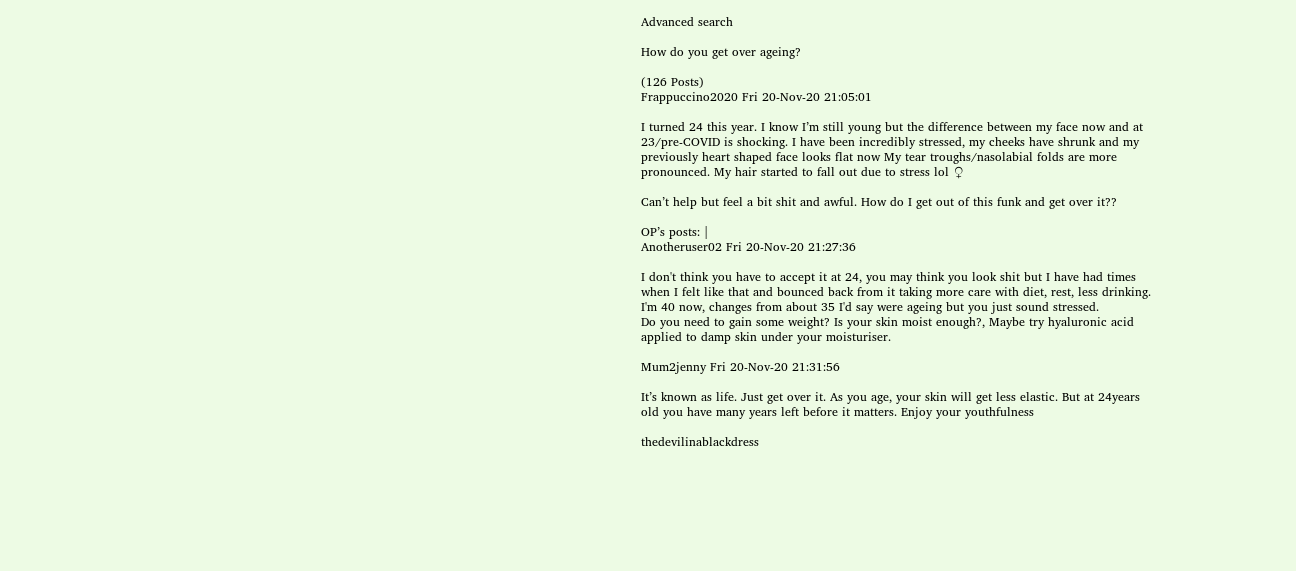Advanced search

How do you get over ageing?

(126 Posts)
Frappuccino2020 Fri 20-Nov-20 21:05:01

I turned 24 this year. I know I’m still young but the difference between my face now and at 23/pre-COVID is shocking. I have been incredibly stressed, my cheeks have shrunk and my previously heart shaped face looks flat now My tear troughs/nasolabial folds are more pronounced. My hair started to fall out due to stress lol ♀

Can’t help but feel a bit shit and awful. How do I get out of this funk and get over it??

OP’s posts: |
Anotheruser02 Fri 20-Nov-20 21:27:36

I don't think you have to accept it at 24, you may think you look shit but I have had times when I felt like that and bounced back from it taking more care with diet, rest, less drinking. I'm 40 now, changes from about 35 I'd say were ageing but you just sound stressed.
Do you need to gain some weight? Is your skin moist enough?, Maybe try hyaluronic acid applied to damp skin under your moisturiser.

Mum2jenny Fri 20-Nov-20 21:31:56

It’s known as life. Just get over it. As you age, your skin will get less elastic. But at 24years old you have many years left before it matters. Enjoy your youthfulness

thedevilinablackdress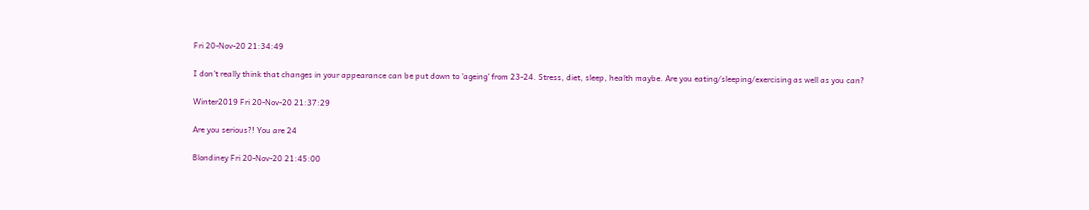Fri 20-Nov-20 21:34:49

I don't really think that changes in your appearance can be put down to 'ageing' from 23-24. Stress, diet, sleep, health maybe. Are you eating/sleeping/exercising as well as you can?

Winter2019 Fri 20-Nov-20 21:37:29

Are you serious?! You are 24

Blondiney Fri 20-Nov-20 21:45:00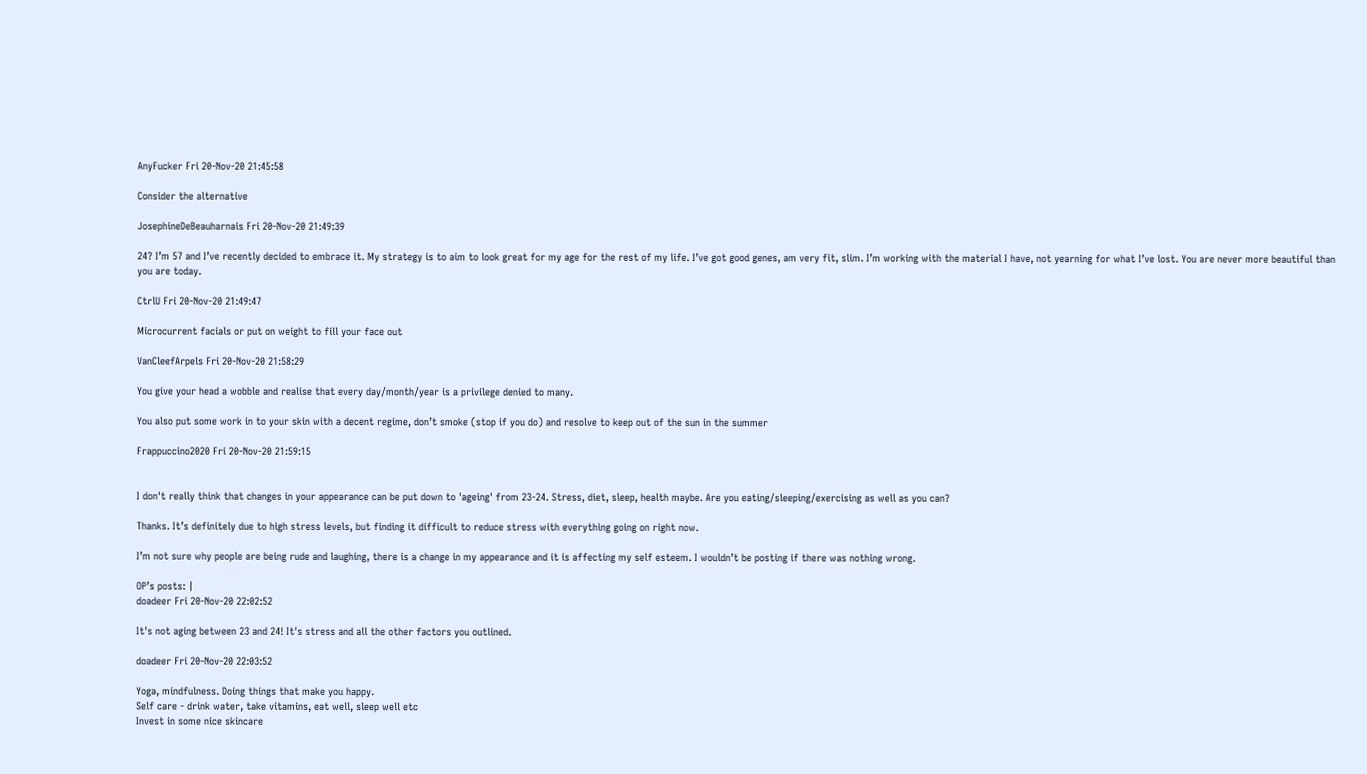AnyFucker Fri 20-Nov-20 21:45:58

Consider the alternative

JosephineDeBeauharnais Fri 20-Nov-20 21:49:39

24? I’m 57 and I’ve recently decided to embrace it. My strategy is to aim to look great for my age for the rest of my life. I’ve got good genes, am very fit, slim. I’m working with the material I have, not yearning for what I’ve lost. You are never more beautiful than you are today.

CtrlU Fri 20-Nov-20 21:49:47

Microcurrent facials or put on weight to fill your face out

VanCleefArpels Fri 20-Nov-20 21:58:29

You give your head a wobble and realise that every day/month/year is a privilege denied to many.

You also put some work in to your skin with a decent regime, don’t smoke (stop if you do) and resolve to keep out of the sun in the summer

Frappuccino2020 Fri 20-Nov-20 21:59:15


I don't really think that changes in your appearance can be put down to 'ageing' from 23-24. Stress, diet, sleep, health maybe. Are you eating/sleeping/exercising as well as you can?

Thanks. It’s definitely due to high stress levels, but finding it difficult to reduce stress with everything going on right now.

I’m not sure why people are being rude and laughing, there is a change in my appearance and it is affecting my self esteem. I wouldn’t be posting if there was nothing wrong.

OP’s posts: |
doadeer Fri 20-Nov-20 22:02:52

It's not aging between 23 and 24! It's stress and all the other factors you outlined.

doadeer Fri 20-Nov-20 22:03:52

Yoga, mindfulness. Doing things that make you happy.
Self care - drink water, take vitamins, eat well, sleep well etc
Invest in some nice skincare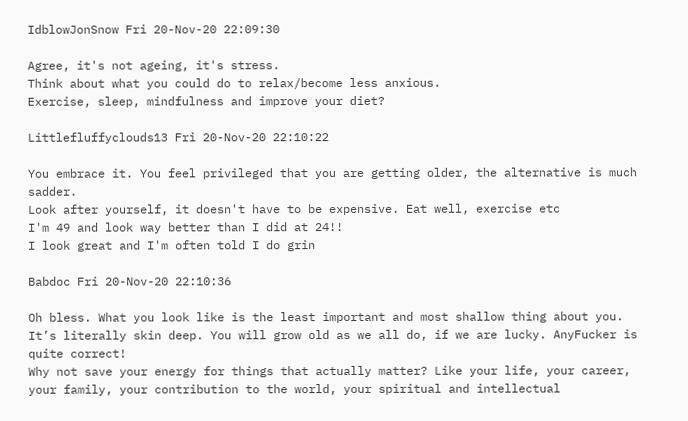IdblowJonSnow Fri 20-Nov-20 22:09:30

Agree, it's not ageing, it's stress.
Think about what you could do to relax/become less anxious.
Exercise, sleep, mindfulness and improve your diet?

Littlefluffyclouds13 Fri 20-Nov-20 22:10:22

You embrace it. You feel privileged that you are getting older, the alternative is much sadder.
Look after yourself, it doesn't have to be expensive. Eat well, exercise etc
I'm 49 and look way better than I did at 24!!
I look great and I'm often told I do grin

Babdoc Fri 20-Nov-20 22:10:36

Oh bless. What you look like is the least important and most shallow thing about you. It’s literally skin deep. You will grow old as we all do, if we are lucky. AnyFucker is quite correct!
Why not save your energy for things that actually matter? Like your life, your career, your family, your contribution to the world, your spiritual and intellectual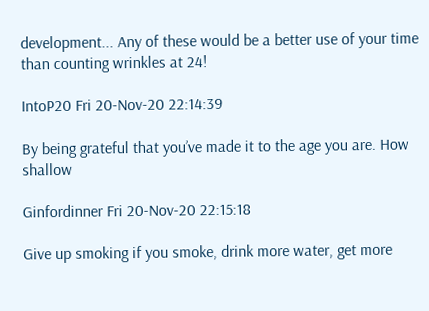development... Any of these would be a better use of your time than counting wrinkles at 24!

IntoP20 Fri 20-Nov-20 22:14:39

By being grateful that you’ve made it to the age you are. How shallow

Ginfordinner Fri 20-Nov-20 22:15:18

Give up smoking if you smoke, drink more water, get more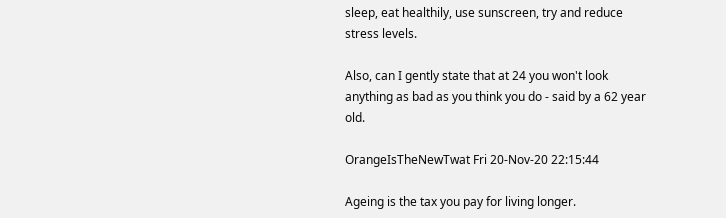sleep, eat healthily, use sunscreen, try and reduce stress levels.

Also, can I gently state that at 24 you won't look anything as bad as you think you do - said by a 62 year old.

OrangeIsTheNewTwat Fri 20-Nov-20 22:15:44

Ageing is the tax you pay for living longer.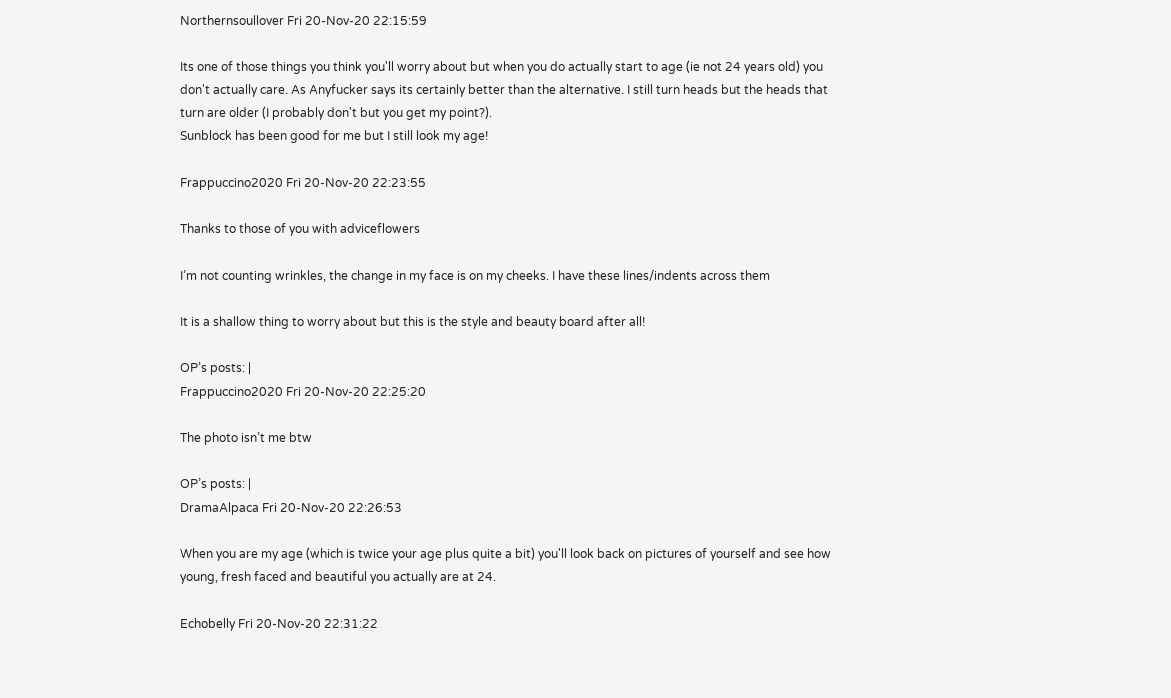Northernsoullover Fri 20-Nov-20 22:15:59

Its one of those things you think you'll worry about but when you do actually start to age (ie not 24 years old) you don't actually care. As Anyfucker says its certainly better than the alternative. I still turn heads but the heads that turn are older (I probably don't but you get my point?).
Sunblock has been good for me but I still look my age!

Frappuccino2020 Fri 20-Nov-20 22:23:55

Thanks to those of you with adviceflowers

I’m not counting wrinkles, the change in my face is on my cheeks. I have these lines/indents across them

It is a shallow thing to worry about but this is the style and beauty board after all!

OP’s posts: |
Frappuccino2020 Fri 20-Nov-20 22:25:20

The photo isn’t me btw

OP’s posts: |
DramaAlpaca Fri 20-Nov-20 22:26:53

When you are my age (which is twice your age plus quite a bit) you'll look back on pictures of yourself and see how young, fresh faced and beautiful you actually are at 24.

Echobelly Fri 20-Nov-20 22:31:22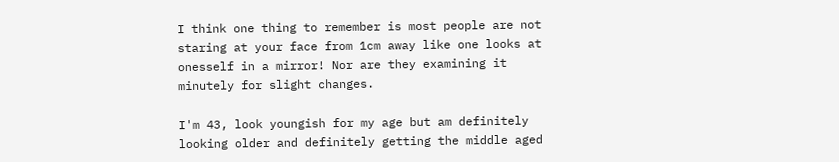I think one thing to remember is most people are not staring at your face from 1cm away like one looks at onesself in a mirror! Nor are they examining it minutely for slight changes.

I'm 43, look youngish for my age but am definitely looking older and definitely getting the middle aged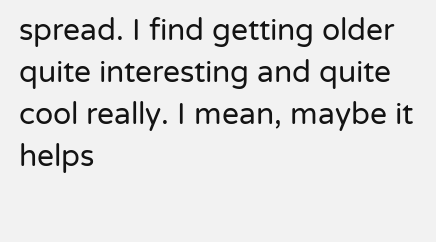spread. I find getting older quite interesting and quite cool really. I mean, maybe it helps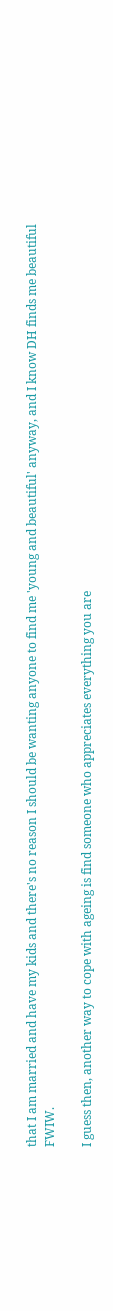that I am married and have my kids and there's no reason I should be wanting anyone to find me 'young and beautiful' anyway, and I know DH finds me beautiful FWIW.

I guess then, another way to cope with ageing is find someone who appreciates everything you are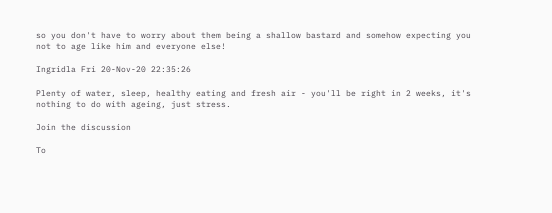so you don't have to worry about them being a shallow bastard and somehow expecting you not to age like him and everyone else!

Ingridla Fri 20-Nov-20 22:35:26

Plenty of water, sleep, healthy eating and fresh air - you'll be right in 2 weeks, it's nothing to do with ageing, just stress.

Join the discussion

To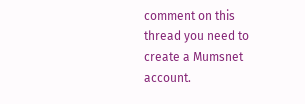comment on this thread you need to create a Mumsnet account.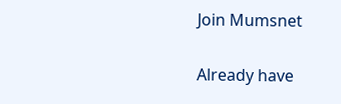Join Mumsnet

Already have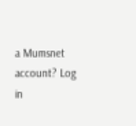a Mumsnet account? Log in